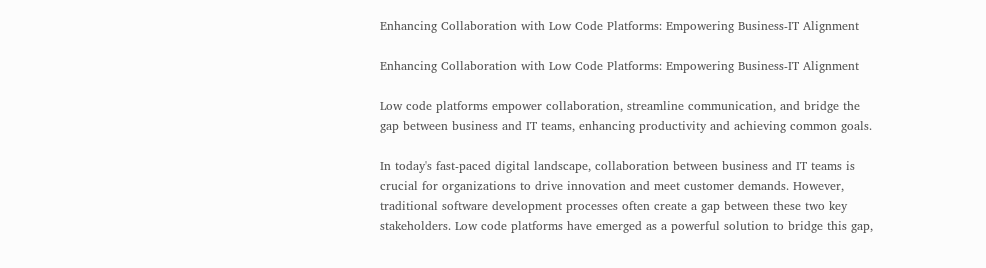Enhancing Collaboration with Low Code Platforms: Empowering Business-IT Alignment

Enhancing Collaboration with Low Code Platforms: Empowering Business-IT Alignment

Low code platforms empower collaboration, streamline communication, and bridge the gap between business and IT teams, enhancing productivity and achieving common goals.

In today's fast-paced digital landscape, collaboration between business and IT teams is crucial for organizations to drive innovation and meet customer demands. However, traditional software development processes often create a gap between these two key stakeholders. Low code platforms have emerged as a powerful solution to bridge this gap,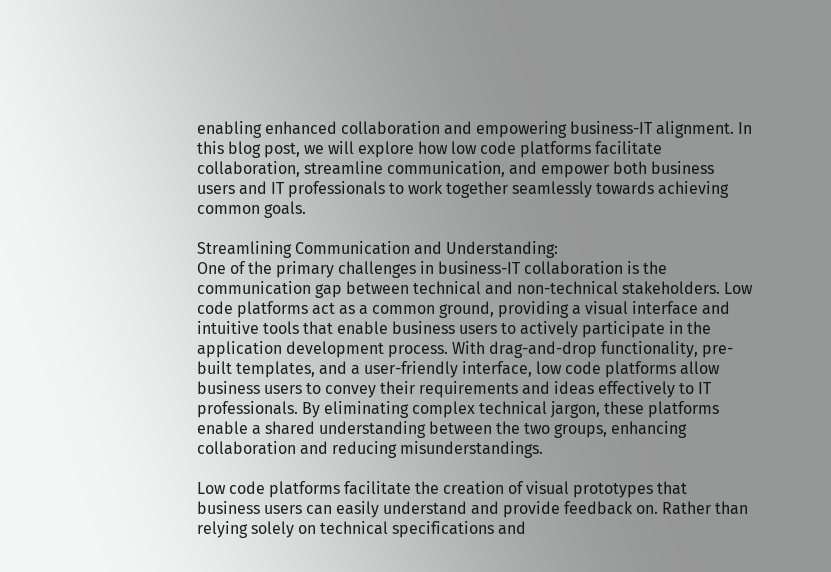enabling enhanced collaboration and empowering business-IT alignment. In this blog post, we will explore how low code platforms facilitate collaboration, streamline communication, and empower both business users and IT professionals to work together seamlessly towards achieving common goals.

Streamlining Communication and Understanding:
One of the primary challenges in business-IT collaboration is the communication gap between technical and non-technical stakeholders. Low code platforms act as a common ground, providing a visual interface and intuitive tools that enable business users to actively participate in the application development process. With drag-and-drop functionality, pre-built templates, and a user-friendly interface, low code platforms allow business users to convey their requirements and ideas effectively to IT professionals. By eliminating complex technical jargon, these platforms enable a shared understanding between the two groups, enhancing collaboration and reducing misunderstandings.

Low code platforms facilitate the creation of visual prototypes that business users can easily understand and provide feedback on. Rather than relying solely on technical specifications and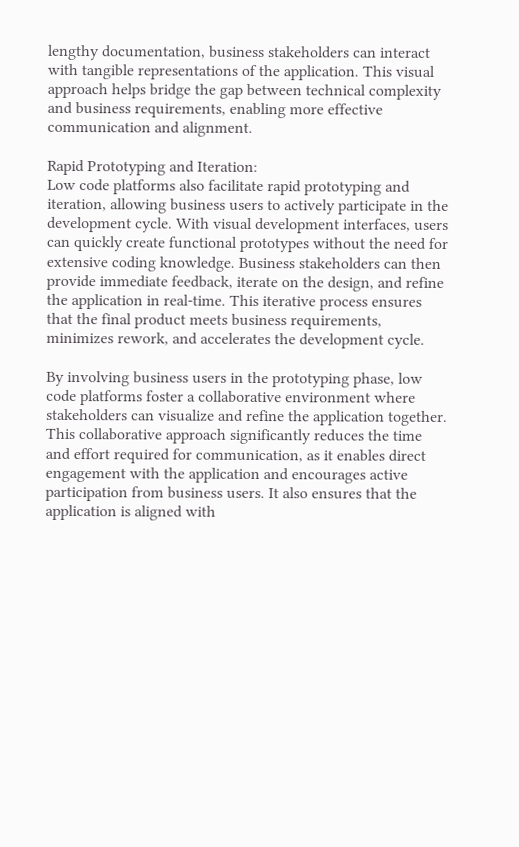lengthy documentation, business stakeholders can interact with tangible representations of the application. This visual approach helps bridge the gap between technical complexity and business requirements, enabling more effective communication and alignment.

Rapid Prototyping and Iteration:
Low code platforms also facilitate rapid prototyping and iteration, allowing business users to actively participate in the development cycle. With visual development interfaces, users can quickly create functional prototypes without the need for extensive coding knowledge. Business stakeholders can then provide immediate feedback, iterate on the design, and refine the application in real-time. This iterative process ensures that the final product meets business requirements, minimizes rework, and accelerates the development cycle.

By involving business users in the prototyping phase, low code platforms foster a collaborative environment where stakeholders can visualize and refine the application together. This collaborative approach significantly reduces the time and effort required for communication, as it enables direct engagement with the application and encourages active participation from business users. It also ensures that the application is aligned with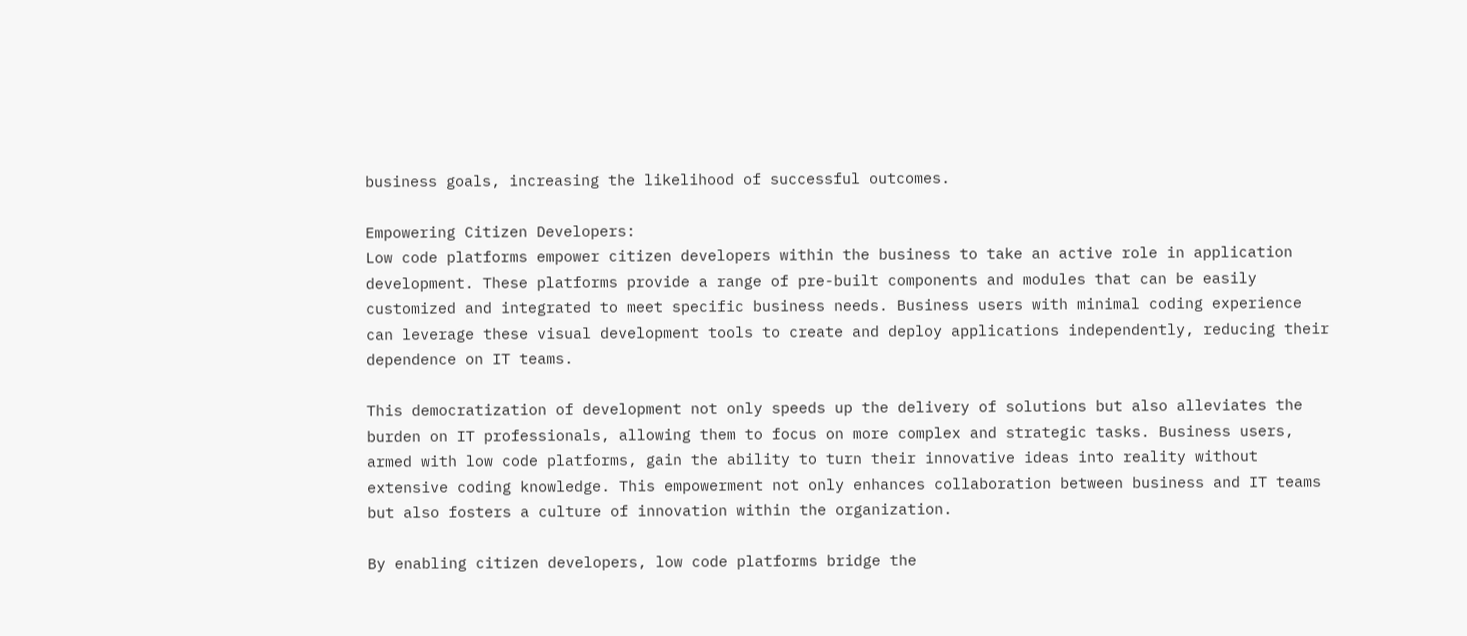business goals, increasing the likelihood of successful outcomes.

Empowering Citizen Developers:
Low code platforms empower citizen developers within the business to take an active role in application development. These platforms provide a range of pre-built components and modules that can be easily customized and integrated to meet specific business needs. Business users with minimal coding experience can leverage these visual development tools to create and deploy applications independently, reducing their dependence on IT teams.

This democratization of development not only speeds up the delivery of solutions but also alleviates the burden on IT professionals, allowing them to focus on more complex and strategic tasks. Business users, armed with low code platforms, gain the ability to turn their innovative ideas into reality without extensive coding knowledge. This empowerment not only enhances collaboration between business and IT teams but also fosters a culture of innovation within the organization.

By enabling citizen developers, low code platforms bridge the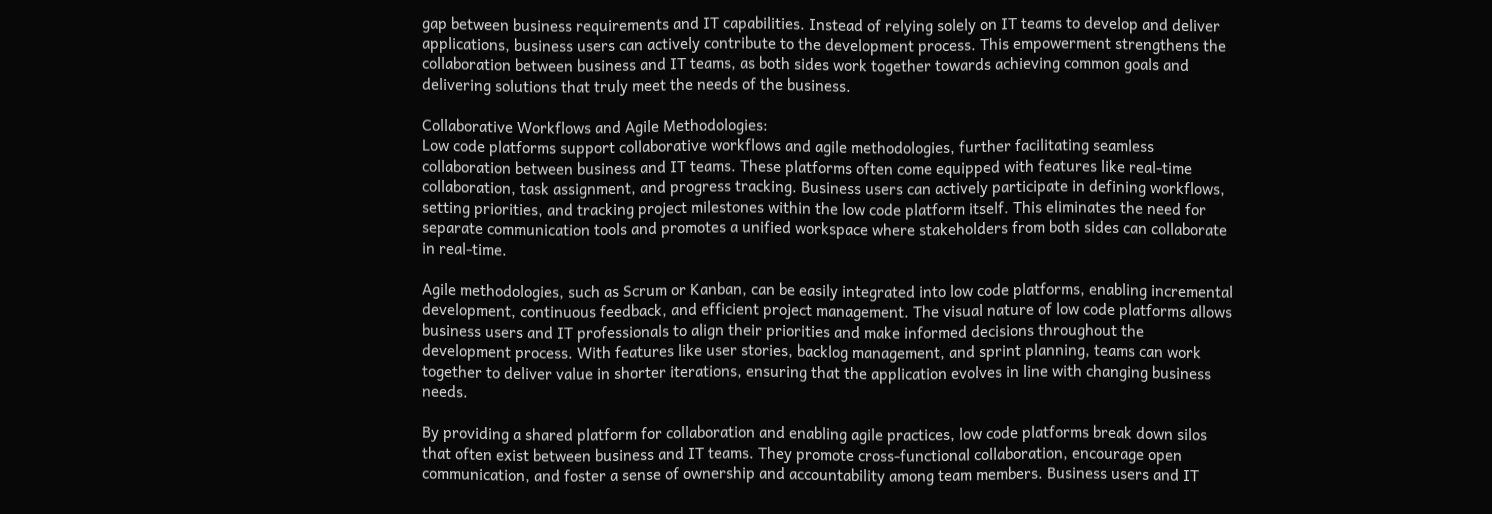gap between business requirements and IT capabilities. Instead of relying solely on IT teams to develop and deliver applications, business users can actively contribute to the development process. This empowerment strengthens the collaboration between business and IT teams, as both sides work together towards achieving common goals and delivering solutions that truly meet the needs of the business.

Collaborative Workflows and Agile Methodologies:
Low code platforms support collaborative workflows and agile methodologies, further facilitating seamless collaboration between business and IT teams. These platforms often come equipped with features like real-time collaboration, task assignment, and progress tracking. Business users can actively participate in defining workflows, setting priorities, and tracking project milestones within the low code platform itself. This eliminates the need for separate communication tools and promotes a unified workspace where stakeholders from both sides can collaborate in real-time.

Agile methodologies, such as Scrum or Kanban, can be easily integrated into low code platforms, enabling incremental development, continuous feedback, and efficient project management. The visual nature of low code platforms allows business users and IT professionals to align their priorities and make informed decisions throughout the development process. With features like user stories, backlog management, and sprint planning, teams can work together to deliver value in shorter iterations, ensuring that the application evolves in line with changing business needs.

By providing a shared platform for collaboration and enabling agile practices, low code platforms break down silos that often exist between business and IT teams. They promote cross-functional collaboration, encourage open communication, and foster a sense of ownership and accountability among team members. Business users and IT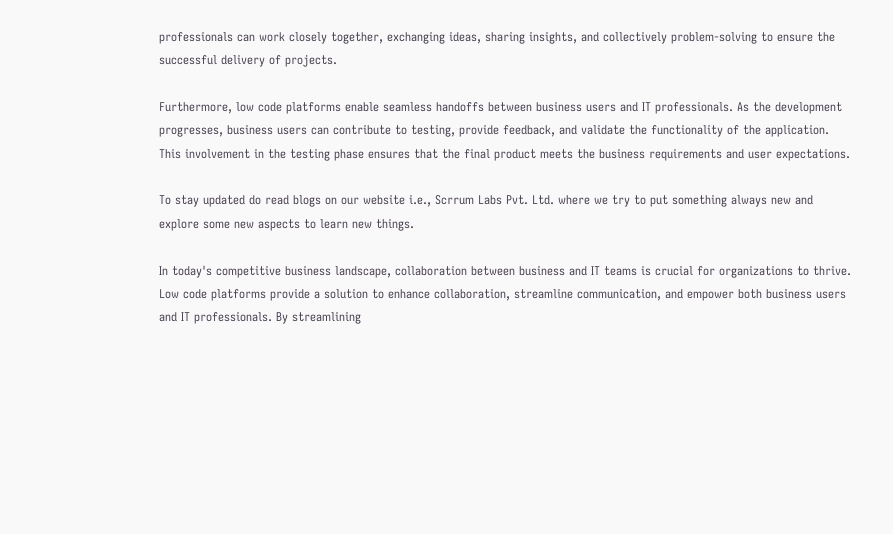professionals can work closely together, exchanging ideas, sharing insights, and collectively problem-solving to ensure the successful delivery of projects.

Furthermore, low code platforms enable seamless handoffs between business users and IT professionals. As the development progresses, business users can contribute to testing, provide feedback, and validate the functionality of the application. This involvement in the testing phase ensures that the final product meets the business requirements and user expectations.

To stay updated do read blogs on our website i.e., Scrrum Labs Pvt. Ltd. where we try to put something always new and explore some new aspects to learn new things.

In today's competitive business landscape, collaboration between business and IT teams is crucial for organizations to thrive. Low code platforms provide a solution to enhance collaboration, streamline communication, and empower both business users and IT professionals. By streamlining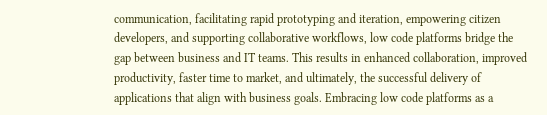communication, facilitating rapid prototyping and iteration, empowering citizen developers, and supporting collaborative workflows, low code platforms bridge the gap between business and IT teams. This results in enhanced collaboration, improved productivity, faster time to market, and ultimately, the successful delivery of applications that align with business goals. Embracing low code platforms as a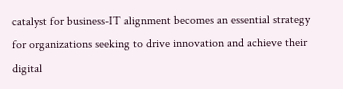catalyst for business-IT alignment becomes an essential strategy for organizations seeking to drive innovation and achieve their digital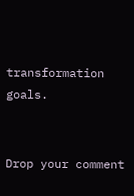transformation goals.


Drop your comment